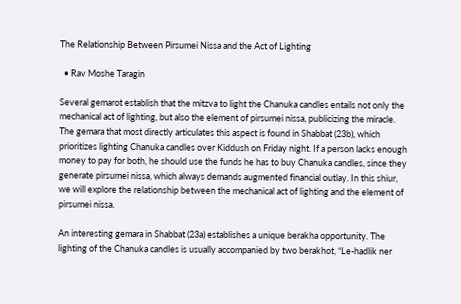The Relationship Between Pirsumei Nissa and the Act of Lighting

  • Rav Moshe Taragin

Several gemarot establish that the mitzva to light the Chanuka candles entails not only the mechanical act of lighting, but also the element of pirsumei nissa, publicizing the miracle. The gemara that most directly articulates this aspect is found in Shabbat (23b), which prioritizes lighting Chanuka candles over Kiddush on Friday night. If a person lacks enough money to pay for both, he should use the funds he has to buy Chanuka candles, since they generate pirsumei nissa, which always demands augmented financial outlay. In this shiur, we will explore the relationship between the mechanical act of lighting and the element of pirsumei nissa.

An interesting gemara in Shabbat (23a) establishes a unique berakha opportunity. The lighting of the Chanuka candles is usually accompanied by two berakhot, “Le-hadlik ner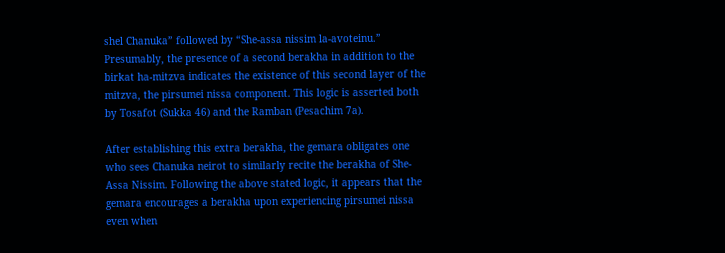shel Chanuka” followed by “She-assa nissim la-avoteinu.” Presumably, the presence of a second berakha in addition to the birkat ha-mitzva indicates the existence of this second layer of the mitzva, the pirsumei nissa component. This logic is asserted both by Tosafot (Sukka 46) and the Ramban (Pesachim 7a).

After establishing this extra berakha, the gemara obligates one who sees Chanuka neirot to similarly recite the berakha of She-Assa Nissim. Following the above stated logic, it appears that the gemara encourages a berakha upon experiencing pirsumei nissa even when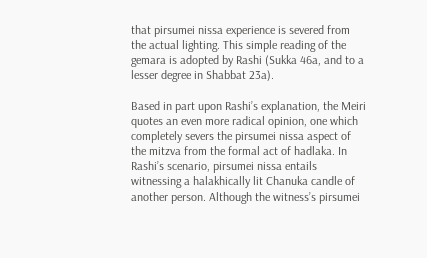that pirsumei nissa experience is severed from the actual lighting. This simple reading of the gemara is adopted by Rashi (Sukka 46a, and to a lesser degree in Shabbat 23a).

Based in part upon Rashi’s explanation, the Meiri quotes an even more radical opinion, one which completely severs the pirsumei nissa aspect of the mitzva from the formal act of hadlaka. In Rashi’s scenario, pirsumei nissa entails witnessing a halakhically lit Chanuka candle of another person. Although the witness’s pirsumei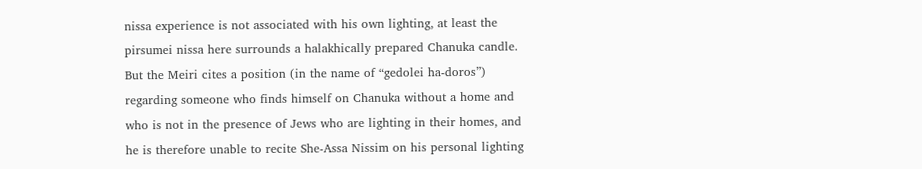nissa experience is not associated with his own lighting, at least the pirsumei nissa here surrounds a halakhically prepared Chanuka candle. But the Meiri cites a position (in the name of “gedolei ha-doros”) regarding someone who finds himself on Chanuka without a home and who is not in the presence of Jews who are lighting in their homes, and he is therefore unable to recite She-Assa Nissim on his personal lighting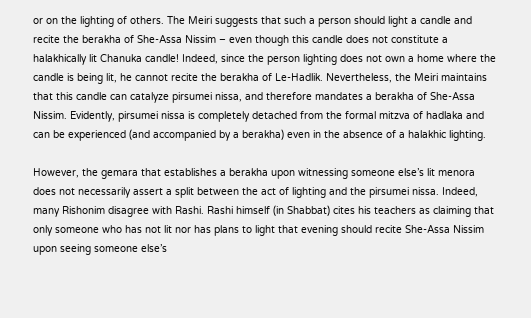or on the lighting of others. The Meiri suggests that such a person should light a candle and recite the berakha of She-Assa Nissim – even though this candle does not constitute a halakhically lit Chanuka candle! Indeed, since the person lighting does not own a home where the candle is being lit, he cannot recite the berakha of Le-Hadlik. Nevertheless, the Meiri maintains that this candle can catalyze pirsumei nissa, and therefore mandates a berakha of She-Assa Nissim. Evidently, pirsumei nissa is completely detached from the formal mitzva of hadlaka and can be experienced (and accompanied by a berakha) even in the absence of a halakhic lighting.

However, the gemara that establishes a berakha upon witnessing someone else’s lit menora does not necessarily assert a split between the act of lighting and the pirsumei nissa. Indeed, many Rishonim disagree with Rashi. Rashi himself (in Shabbat) cites his teachers as claiming that only someone who has not lit nor has plans to light that evening should recite She-Assa Nissim upon seeing someone else’s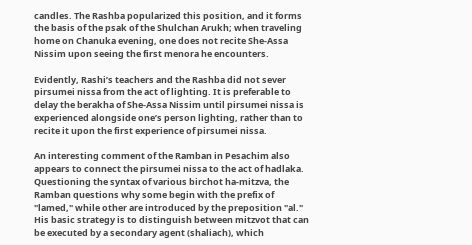candles. The Rashba popularized this position, and it forms the basis of the psak of the Shulchan Arukh; when traveling home on Chanuka evening, one does not recite She-Assa Nissim upon seeing the first menora he encounters.

Evidently, Rashi’s teachers and the Rashba did not sever pirsumei nissa from the act of lighting. It is preferable to delay the berakha of She-Assa Nissim until pirsumei nissa is experienced alongside one’s person lighting, rather than to recite it upon the first experience of pirsumei nissa.

An interesting comment of the Ramban in Pesachim also appears to connect the pirsumei nissa to the act of hadlaka. Questioning the syntax of various birchot ha-mitzva, the Ramban questions why some begin with the prefix of "lamed," while other are introduced by the preposition "al." His basic strategy is to distinguish between mitzvot that can be executed by a secondary agent (shaliach), which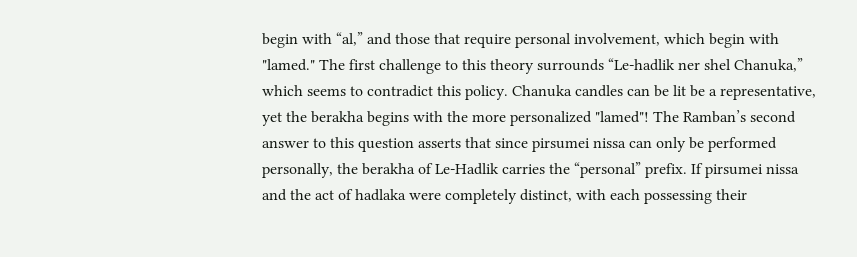begin with “al,” and those that require personal involvement, which begin with "lamed." The first challenge to this theory surrounds “Le-hadlik ner shel Chanuka,” which seems to contradict this policy. Chanuka candles can be lit be a representative, yet the berakha begins with the more personalized "lamed"! The Ramban’s second answer to this question asserts that since pirsumei nissa can only be performed personally, the berakha of Le-Hadlik carries the “personal” prefix. If pirsumei nissa and the act of hadlaka were completely distinct, with each possessing their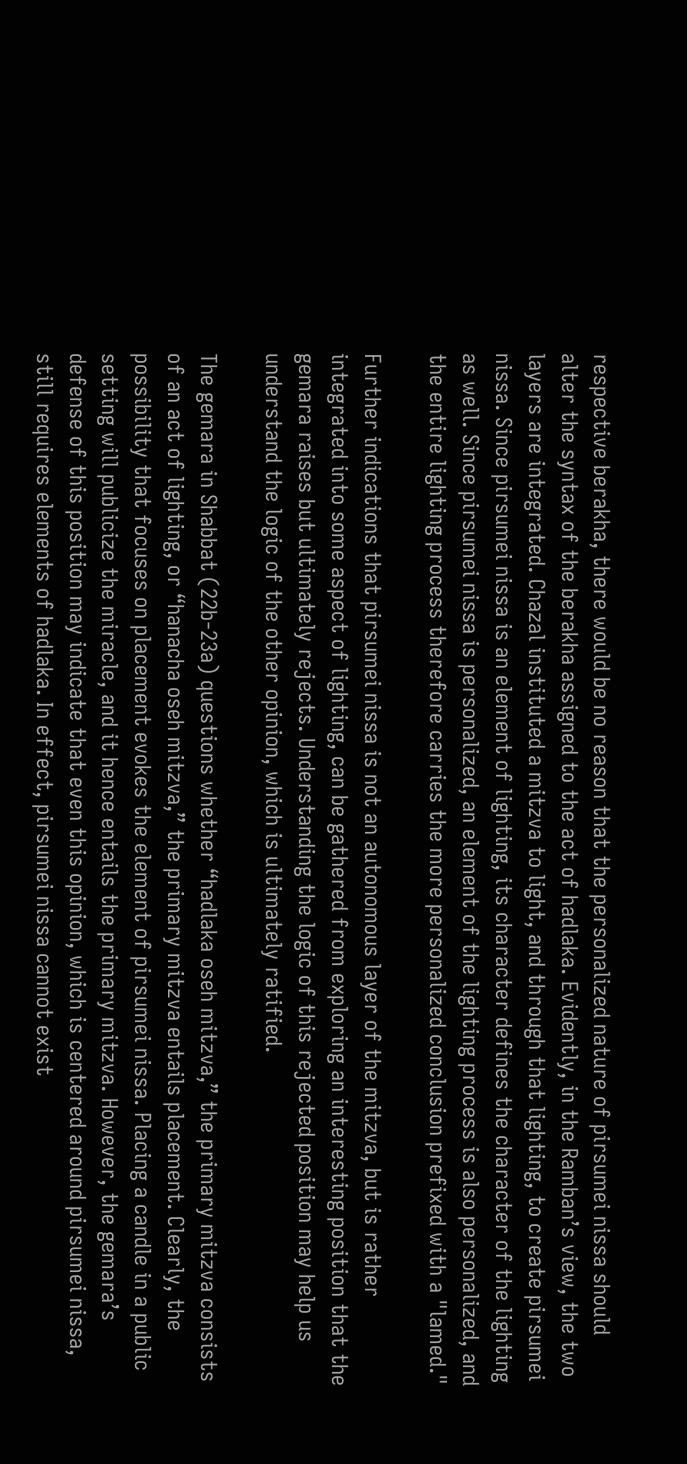respective berakha, there would be no reason that the personalized nature of pirsumei nissa should alter the syntax of the berakha assigned to the act of hadlaka. Evidently, in the Ramban’s view, the two layers are integrated. Chazal instituted a mitzva to light, and through that lighting, to create pirsumei nissa. Since pirsumei nissa is an element of lighting, its character defines the character of the lighting as well. Since pirsumei nissa is personalized, an element of the lighting process is also personalized, and the entire lighting process therefore carries the more personalized conclusion prefixed with a "lamed."

Further indications that pirsumei nissa is not an autonomous layer of the mitzva, but is rather integrated into some aspect of lighting, can be gathered from exploring an interesting position that the gemara raises but ultimately rejects. Understanding the logic of this rejected position may help us understand the logic of the other opinion, which is ultimately ratified.

The gemara in Shabbat (22b-23a) questions whether “hadlaka oseh mitzva,” the primary mitzva consists of an act of lighting, or “hanacha oseh mitzva,” the primary mitzva entails placement. Clearly, the possibility that focuses on placement evokes the element of pirsumei nissa. Placing a candle in a public setting will publicize the miracle, and it hence entails the primary mitzva. However, the gemara’s defense of this position may indicate that even this opinion, which is centered around pirsumei nissa, still requires elements of hadlaka. In effect, pirsumei nissa cannot exist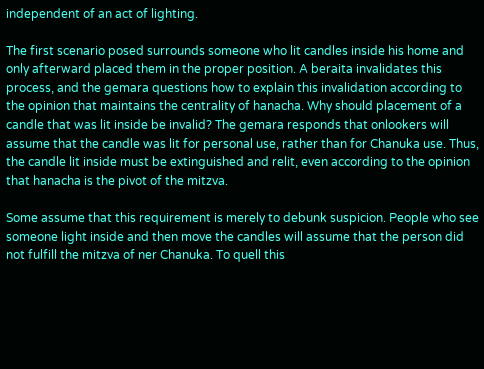independent of an act of lighting.

The first scenario posed surrounds someone who lit candles inside his home and only afterward placed them in the proper position. A beraita invalidates this process, and the gemara questions how to explain this invalidation according to the opinion that maintains the centrality of hanacha. Why should placement of a candle that was lit inside be invalid? The gemara responds that onlookers will assume that the candle was lit for personal use, rather than for Chanuka use. Thus, the candle lit inside must be extinguished and relit, even according to the opinion that hanacha is the pivot of the mitzva.

Some assume that this requirement is merely to debunk suspicion. People who see someone light inside and then move the candles will assume that the person did not fulfill the mitzva of ner Chanuka. To quell this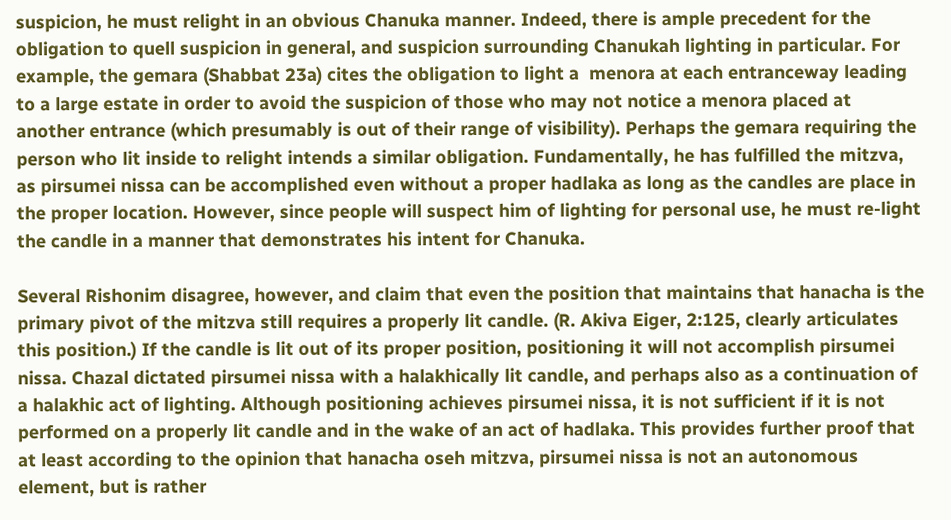suspicion, he must relight in an obvious Chanuka manner. Indeed, there is ample precedent for the obligation to quell suspicion in general, and suspicion surrounding Chanukah lighting in particular. For example, the gemara (Shabbat 23a) cites the obligation to light a  menora at each entranceway leading to a large estate in order to avoid the suspicion of those who may not notice a menora placed at another entrance (which presumably is out of their range of visibility). Perhaps the gemara requiring the person who lit inside to relight intends a similar obligation. Fundamentally, he has fulfilled the mitzva, as pirsumei nissa can be accomplished even without a proper hadlaka as long as the candles are place in the proper location. However, since people will suspect him of lighting for personal use, he must re-light the candle in a manner that demonstrates his intent for Chanuka.

Several Rishonim disagree, however, and claim that even the position that maintains that hanacha is the primary pivot of the mitzva still requires a properly lit candle. (R. Akiva Eiger, 2:125, clearly articulates this position.) If the candle is lit out of its proper position, positioning it will not accomplish pirsumei nissa. Chazal dictated pirsumei nissa with a halakhically lit candle, and perhaps also as a continuation of a halakhic act of lighting. Although positioning achieves pirsumei nissa, it is not sufficient if it is not performed on a properly lit candle and in the wake of an act of hadlaka. This provides further proof that at least according to the opinion that hanacha oseh mitzva, pirsumei nissa is not an autonomous element, but is rather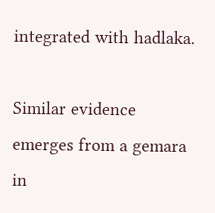integrated with hadlaka.

Similar evidence emerges from a gemara in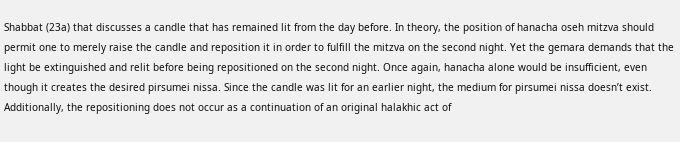Shabbat (23a) that discusses a candle that has remained lit from the day before. In theory, the position of hanacha oseh mitzva should permit one to merely raise the candle and reposition it in order to fulfill the mitzva on the second night. Yet the gemara demands that the light be extinguished and relit before being repositioned on the second night. Once again, hanacha alone would be insufficient, even though it creates the desired pirsumei nissa. Since the candle was lit for an earlier night, the medium for pirsumei nissa doesn’t exist. Additionally, the repositioning does not occur as a continuation of an original halakhic act of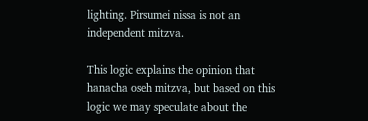lighting. Pirsumei nissa is not an independent mitzva.

This logic explains the opinion that hanacha oseh mitzva, but based on this logic we may speculate about the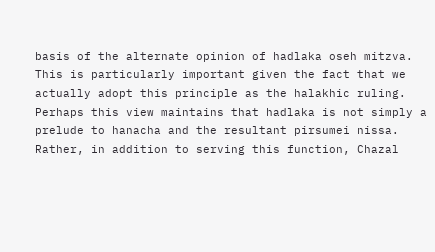basis of the alternate opinion of hadlaka oseh mitzva. This is particularly important given the fact that we actually adopt this principle as the halakhic ruling. Perhaps this view maintains that hadlaka is not simply a prelude to hanacha and the resultant pirsumei nissa. Rather, in addition to serving this function, Chazal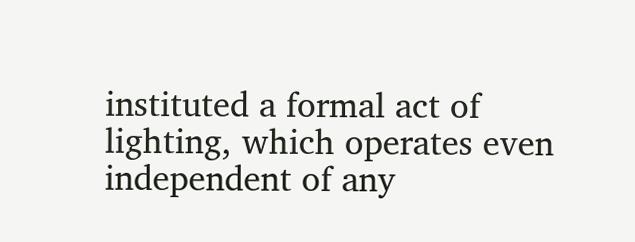instituted a formal act of lighting, which operates even independent of any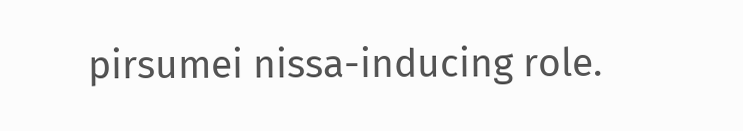pirsumei nissa-inducing role.